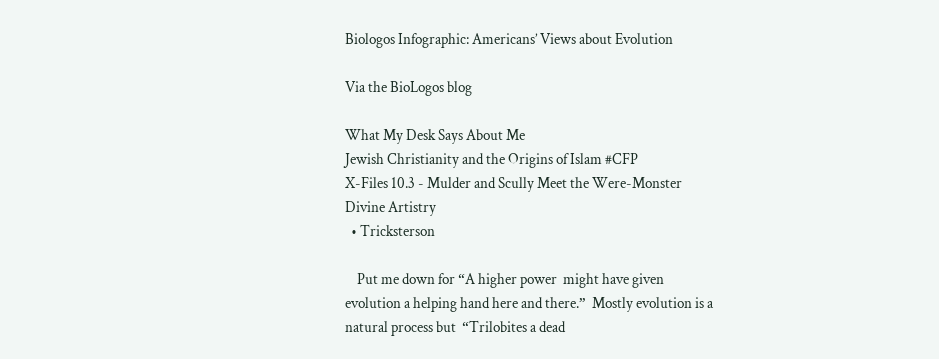Biologos Infographic: Americans’ Views about Evolution

Via the BioLogos blog

What My Desk Says About Me
Jewish Christianity and the Origins of Islam #CFP
X-Files 10.3 - Mulder and Scully Meet the Were-Monster
Divine Artistry
  • Tricksterson

    Put me down for “A higher power  might have given evolution a helping hand here and there.”  Mostly evolution is a natural process but  “Trilobites a dead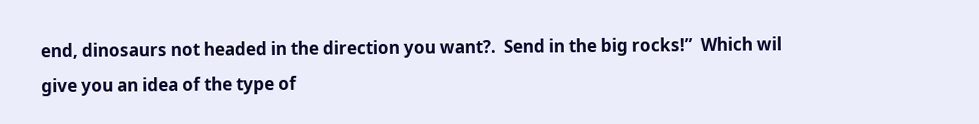end, dinosaurs not headed in the direction you want?.  Send in the big rocks!”  Which wil give you an idea of the type of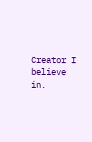Creator I believe in.